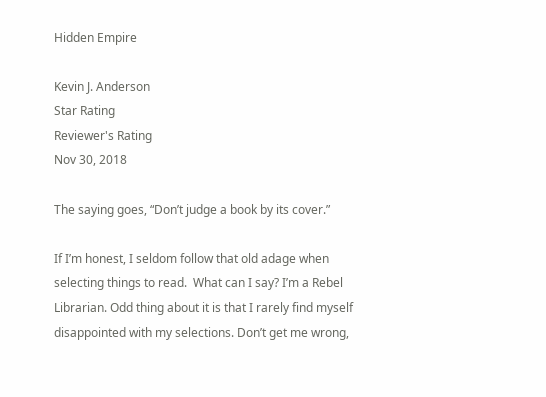Hidden Empire

Kevin J. Anderson
Star Rating
Reviewer's Rating
Nov 30, 2018

The saying goes, “Don’t judge a book by its cover.”

If I’m honest, I seldom follow that old adage when selecting things to read.  What can I say? I’m a Rebel Librarian. Odd thing about it is that I rarely find myself disappointed with my selections. Don’t get me wrong,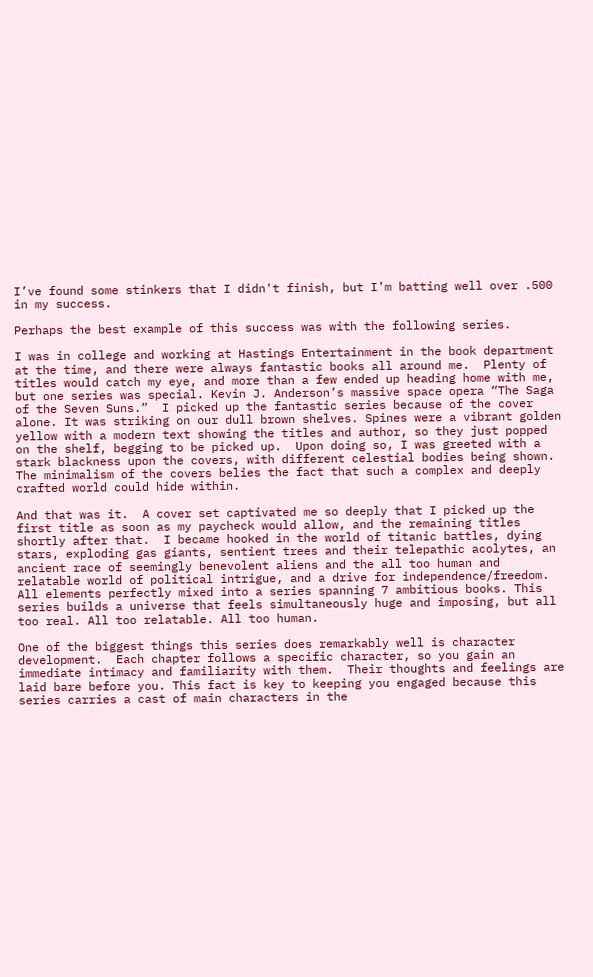I’ve found some stinkers that I didn't finish, but I’m batting well over .500 in my success.

Perhaps the best example of this success was with the following series.

I was in college and working at Hastings Entertainment in the book department at the time, and there were always fantastic books all around me.  Plenty of titles would catch my eye, and more than a few ended up heading home with me, but one series was special. Kevin J. Anderson’s massive space opera “The Saga of the Seven Suns.”  I picked up the fantastic series because of the cover alone. It was striking on our dull brown shelves. Spines were a vibrant golden yellow with a modern text showing the titles and author, so they just popped on the shelf, begging to be picked up.  Upon doing so, I was greeted with a stark blackness upon the covers, with different celestial bodies being shown. The minimalism of the covers belies the fact that such a complex and deeply crafted world could hide within.

And that was it.  A cover set captivated me so deeply that I picked up the first title as soon as my paycheck would allow, and the remaining titles shortly after that.  I became hooked in the world of titanic battles, dying stars, exploding gas giants, sentient trees and their telepathic acolytes, an ancient race of seemingly benevolent aliens and the all too human and relatable world of political intrigue, and a drive for independence/freedom.  All elements perfectly mixed into a series spanning 7 ambitious books. This series builds a universe that feels simultaneously huge and imposing, but all too real. All too relatable. All too human.

One of the biggest things this series does remarkably well is character development.  Each chapter follows a specific character, so you gain an immediate intimacy and familiarity with them.  Their thoughts and feelings are laid bare before you. This fact is key to keeping you engaged because this series carries a cast of main characters in the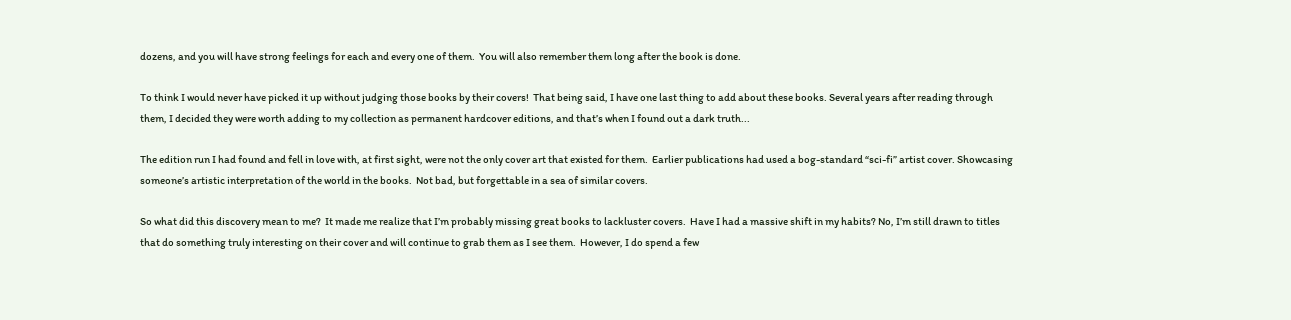dozens, and you will have strong feelings for each and every one of them.  You will also remember them long after the book is done.

To think I would never have picked it up without judging those books by their covers!  That being said, I have one last thing to add about these books. Several years after reading through them, I decided they were worth adding to my collection as permanent hardcover editions, and that’s when I found out a dark truth...

The edition run I had found and fell in love with, at first sight, were not the only cover art that existed for them.  Earlier publications had used a bog-standard “sci-fi” artist cover. Showcasing someone’s artistic interpretation of the world in the books.  Not bad, but forgettable in a sea of similar covers.

So what did this discovery mean to me?  It made me realize that I’m probably missing great books to lackluster covers.  Have I had a massive shift in my habits? No, I’m still drawn to titles that do something truly interesting on their cover and will continue to grab them as I see them.  However, I do spend a few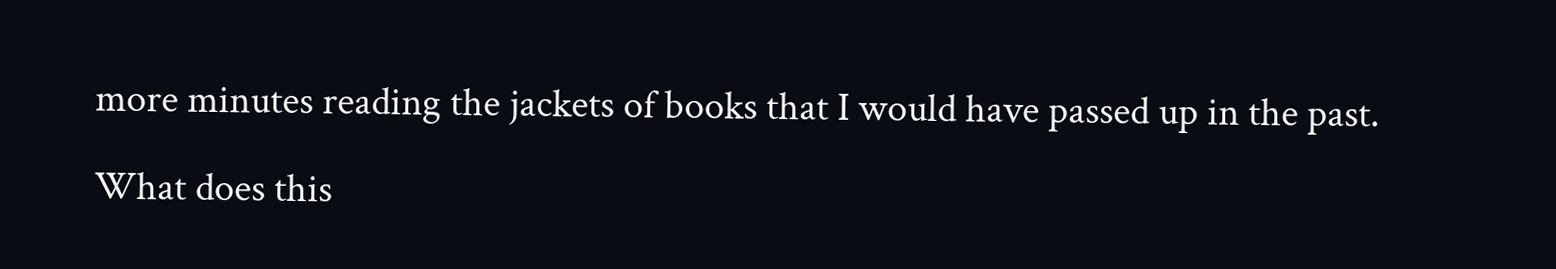more minutes reading the jackets of books that I would have passed up in the past.

What does this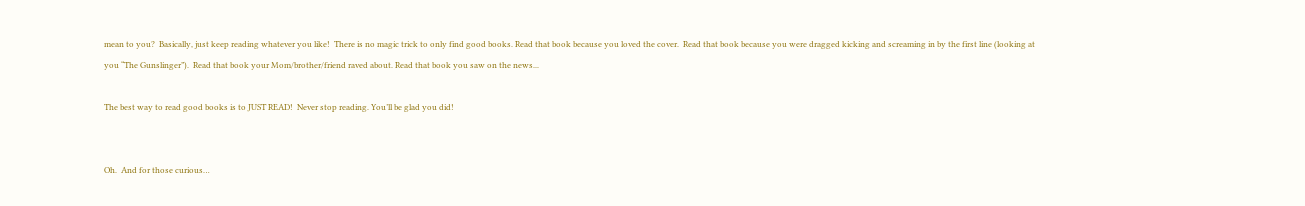mean to you?  Basically, just keep reading whatever you like!  There is no magic trick to only find good books. Read that book because you loved the cover.  Read that book because you were dragged kicking and screaming in by the first line (looking at you “The Gunslinger”).  Read that book your Mom/brother/friend raved about. Read that book you saw on the news...

The best way to read good books is to JUST READ!  Never stop reading. You’ll be glad you did!


Oh.  And for those curious…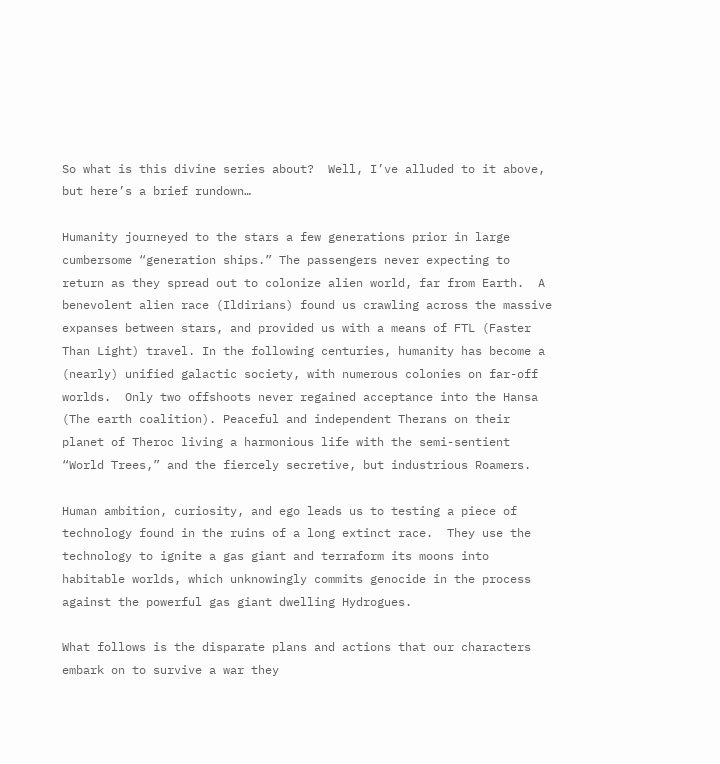So what is this divine series about?  Well, I’ve alluded to it above, but here’s a brief rundown…

Humanity journeyed to the stars a few generations prior in large cumbersome “generation ships.” The passengers never expecting to return as they spread out to colonize alien world, far from Earth.  A benevolent alien race (Ildirians) found us crawling across the massive expanses between stars, and provided us with a means of FTL (Faster Than Light) travel. In the following centuries, humanity has become a (nearly) unified galactic society, with numerous colonies on far-off worlds.  Only two offshoots never regained acceptance into the Hansa (The earth coalition). Peaceful and independent Therans on their planet of Theroc living a harmonious life with the semi-sentient “World Trees,” and the fiercely secretive, but industrious Roamers.

Human ambition, curiosity, and ego leads us to testing a piece of technology found in the ruins of a long extinct race.  They use the technology to ignite a gas giant and terraform its moons into habitable worlds, which unknowingly commits genocide in the process against the powerful gas giant dwelling Hydrogues.

What follows is the disparate plans and actions that our characters embark on to survive a war they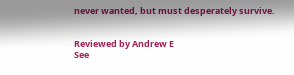never wanted, but must desperately survive.


Reviewed by Andrew E
See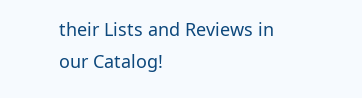their Lists and Reviews in our Catalog!